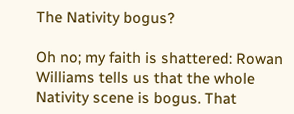The Nativity bogus?

Oh no; my faith is shattered: Rowan Williams tells us that the whole Nativity scene is bogus. That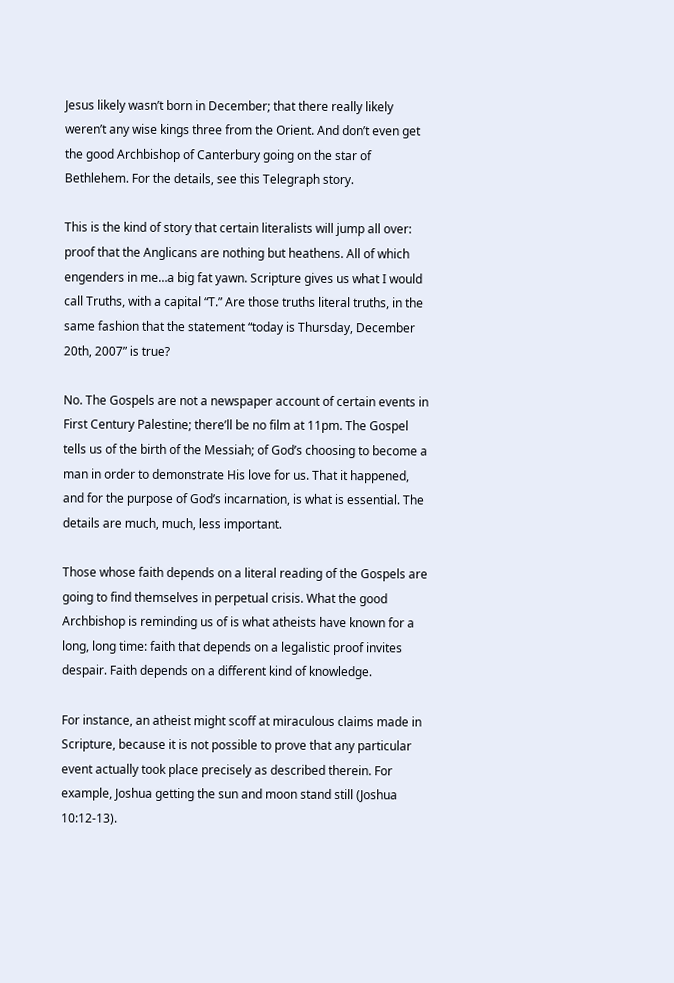Jesus likely wasn’t born in December; that there really likely weren’t any wise kings three from the Orient. And don’t even get the good Archbishop of Canterbury going on the star of Bethlehem. For the details, see this Telegraph story.

This is the kind of story that certain literalists will jump all over: proof that the Anglicans are nothing but heathens. All of which engenders in me…a big fat yawn. Scripture gives us what I would call Truths, with a capital “T.” Are those truths literal truths, in the same fashion that the statement “today is Thursday, December 20th, 2007” is true?

No. The Gospels are not a newspaper account of certain events in First Century Palestine; there’ll be no film at 11pm. The Gospel tells us of the birth of the Messiah; of God’s choosing to become a man in order to demonstrate His love for us. That it happened, and for the purpose of God’s incarnation, is what is essential. The details are much, much, less important.

Those whose faith depends on a literal reading of the Gospels are going to find themselves in perpetual crisis. What the good Archbishop is reminding us of is what atheists have known for a long, long time: faith that depends on a legalistic proof invites despair. Faith depends on a different kind of knowledge.

For instance, an atheist might scoff at miraculous claims made in Scripture, because it is not possible to prove that any particular event actually took place precisely as described therein. For example, Joshua getting the sun and moon stand still (Joshua 10:12-13).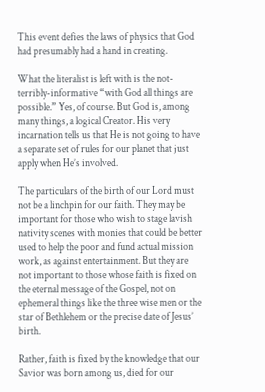This event defies the laws of physics that God had presumably had a hand in creating.

What the literalist is left with is the not-terribly-informative “with God all things are possible.” Yes, of course. But God is, among many things, a logical Creator. His very incarnation tells us that He is not going to have a separate set of rules for our planet that just apply when He’s involved.

The particulars of the birth of our Lord must not be a linchpin for our faith. They may be important for those who wish to stage lavish nativity scenes with monies that could be better used to help the poor and fund actual mission work, as against entertainment. But they are not important to those whose faith is fixed on the eternal message of the Gospel, not on ephemeral things like the three wise men or the star of Bethlehem or the precise date of Jesus’ birth.

Rather, faith is fixed by the knowledge that our Savior was born among us, died for our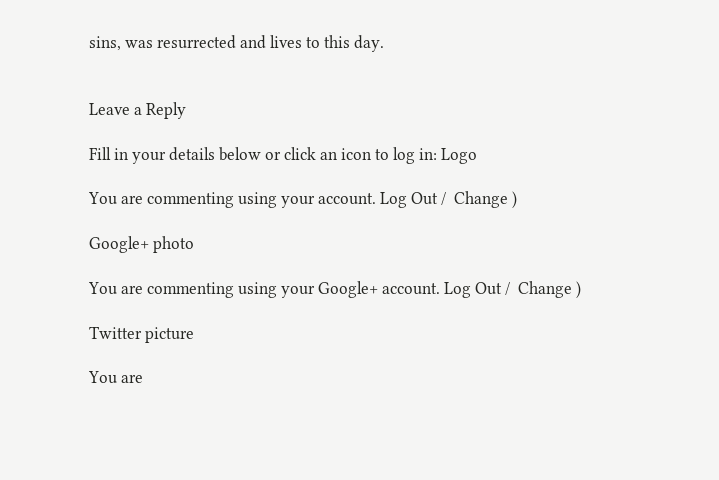sins, was resurrected and lives to this day.


Leave a Reply

Fill in your details below or click an icon to log in: Logo

You are commenting using your account. Log Out /  Change )

Google+ photo

You are commenting using your Google+ account. Log Out /  Change )

Twitter picture

You are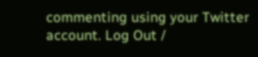commenting using your Twitter account. Log Out /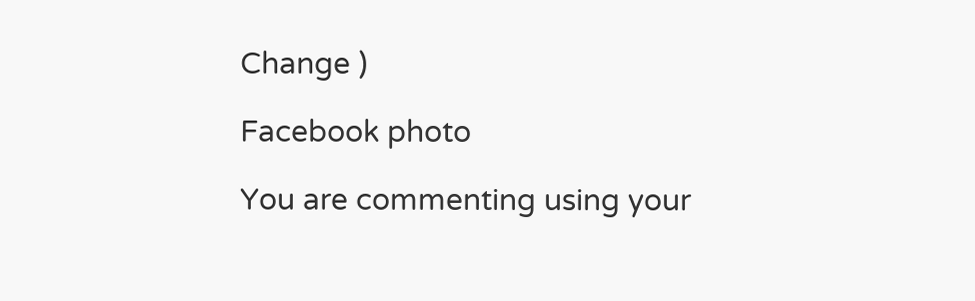Change )

Facebook photo

You are commenting using your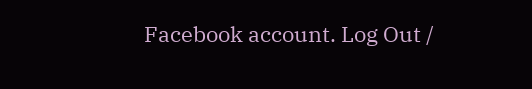Facebook account. Log Out /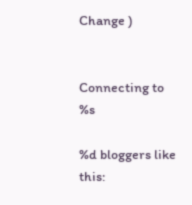Change )


Connecting to %s

%d bloggers like this: